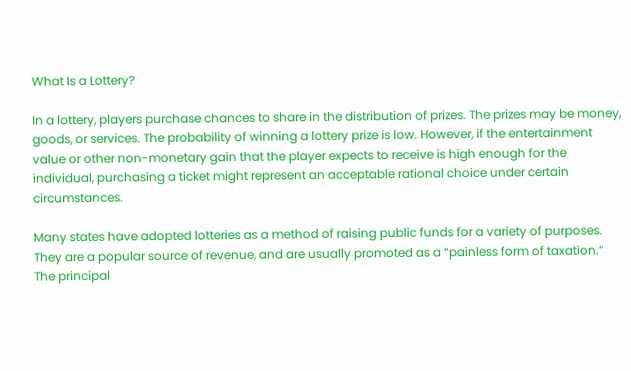What Is a Lottery?

In a lottery, players purchase chances to share in the distribution of prizes. The prizes may be money, goods, or services. The probability of winning a lottery prize is low. However, if the entertainment value or other non-monetary gain that the player expects to receive is high enough for the individual, purchasing a ticket might represent an acceptable rational choice under certain circumstances.

Many states have adopted lotteries as a method of raising public funds for a variety of purposes. They are a popular source of revenue, and are usually promoted as a “painless form of taxation.” The principal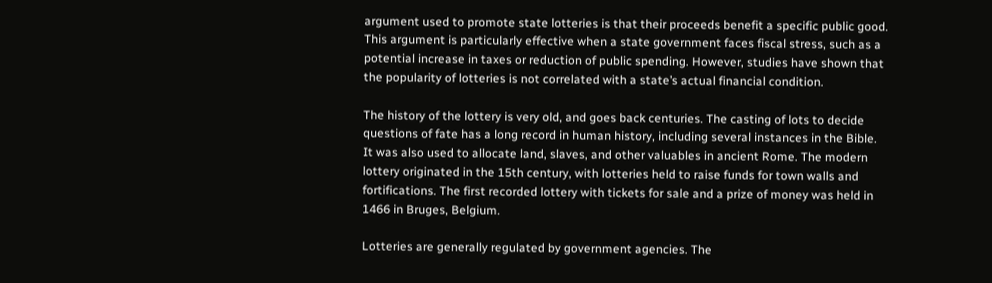argument used to promote state lotteries is that their proceeds benefit a specific public good. This argument is particularly effective when a state government faces fiscal stress, such as a potential increase in taxes or reduction of public spending. However, studies have shown that the popularity of lotteries is not correlated with a state’s actual financial condition.

The history of the lottery is very old, and goes back centuries. The casting of lots to decide questions of fate has a long record in human history, including several instances in the Bible. It was also used to allocate land, slaves, and other valuables in ancient Rome. The modern lottery originated in the 15th century, with lotteries held to raise funds for town walls and fortifications. The first recorded lottery with tickets for sale and a prize of money was held in 1466 in Bruges, Belgium.

Lotteries are generally regulated by government agencies. The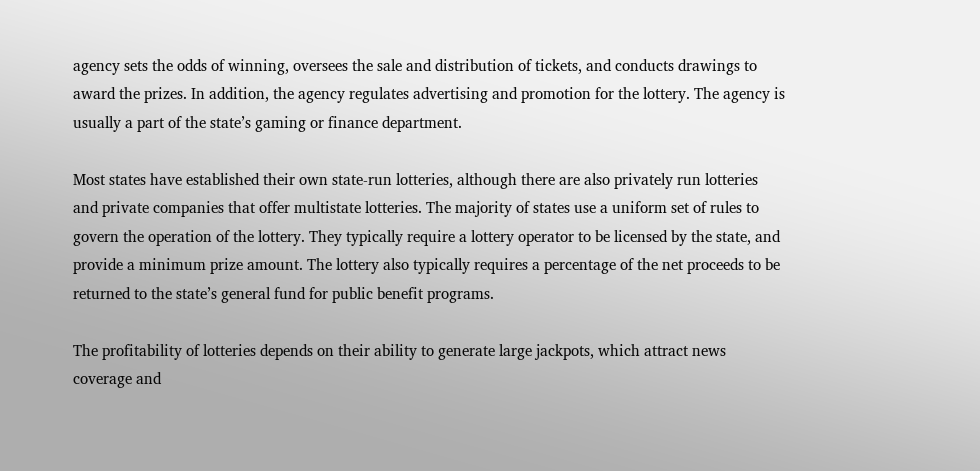agency sets the odds of winning, oversees the sale and distribution of tickets, and conducts drawings to award the prizes. In addition, the agency regulates advertising and promotion for the lottery. The agency is usually a part of the state’s gaming or finance department.

Most states have established their own state-run lotteries, although there are also privately run lotteries and private companies that offer multistate lotteries. The majority of states use a uniform set of rules to govern the operation of the lottery. They typically require a lottery operator to be licensed by the state, and provide a minimum prize amount. The lottery also typically requires a percentage of the net proceeds to be returned to the state’s general fund for public benefit programs.

The profitability of lotteries depends on their ability to generate large jackpots, which attract news coverage and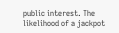public interest. The likelihood of a jackpot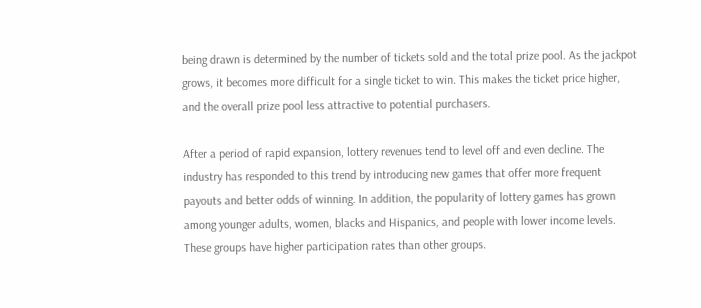being drawn is determined by the number of tickets sold and the total prize pool. As the jackpot grows, it becomes more difficult for a single ticket to win. This makes the ticket price higher, and the overall prize pool less attractive to potential purchasers.

After a period of rapid expansion, lottery revenues tend to level off and even decline. The industry has responded to this trend by introducing new games that offer more frequent payouts and better odds of winning. In addition, the popularity of lottery games has grown among younger adults, women, blacks and Hispanics, and people with lower income levels. These groups have higher participation rates than other groups.